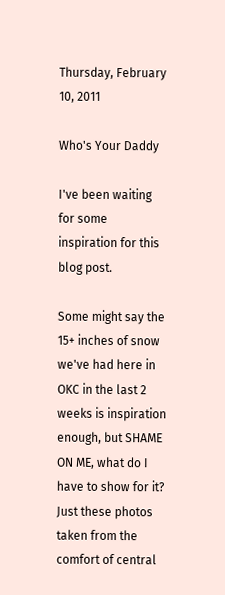Thursday, February 10, 2011

Who's Your Daddy

I've been waiting for some inspiration for this blog post.

Some might say the 15+ inches of snow we've had here in OKC in the last 2 weeks is inspiration enough, but SHAME ON ME, what do I have to show for it? Just these photos taken from the comfort of central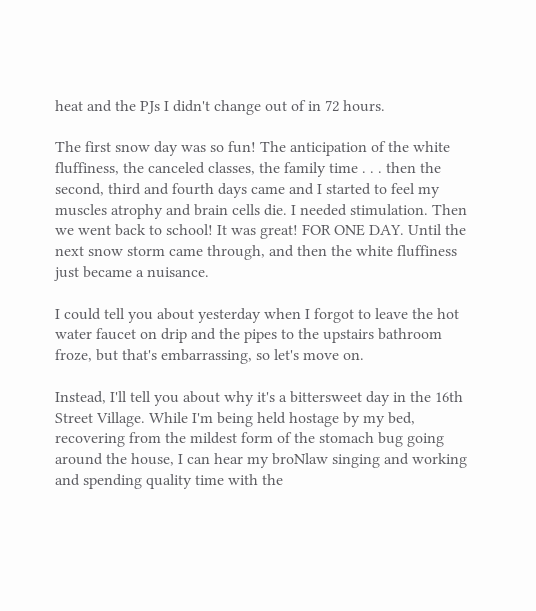heat and the PJs I didn't change out of in 72 hours.

The first snow day was so fun! The anticipation of the white fluffiness, the canceled classes, the family time . . . then the second, third and fourth days came and I started to feel my muscles atrophy and brain cells die. I needed stimulation. Then we went back to school! It was great! FOR ONE DAY. Until the next snow storm came through, and then the white fluffiness just became a nuisance.

I could tell you about yesterday when I forgot to leave the hot water faucet on drip and the pipes to the upstairs bathroom froze, but that's embarrassing, so let's move on.

Instead, I'll tell you about why it's a bittersweet day in the 16th Street Village. While I'm being held hostage by my bed, recovering from the mildest form of the stomach bug going around the house, I can hear my broNlaw singing and working and spending quality time with the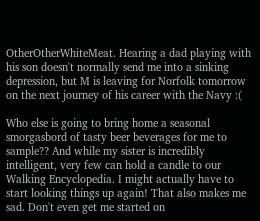OtherOtherWhiteMeat. Hearing a dad playing with his son doesn't normally send me into a sinking depression, but M is leaving for Norfolk tomorrow on the next journey of his career with the Navy :(

Who else is going to bring home a seasonal smorgasbord of tasty beer beverages for me to sample?? And while my sister is incredibly intelligent, very few can hold a candle to our Walking Encyclopedia. I might actually have to start looking things up again! That also makes me sad. Don't even get me started on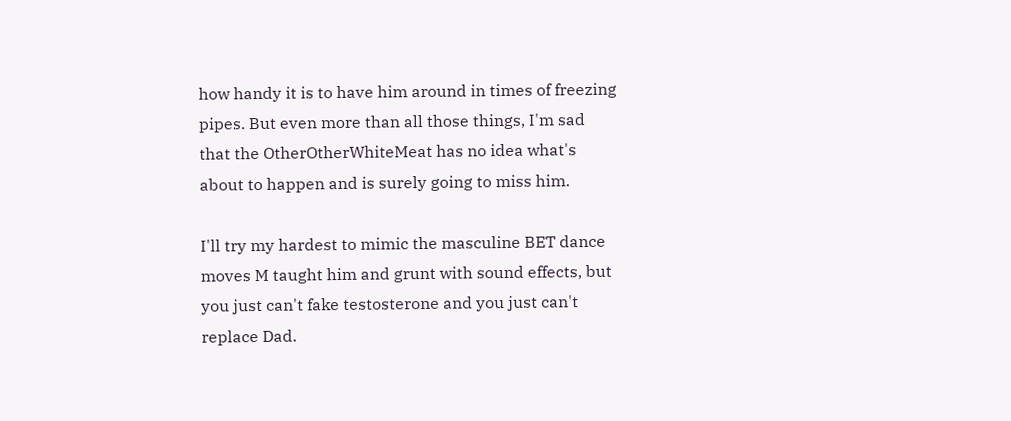how handy it is to have him around in times of freezing pipes. But even more than all those things, I'm sad that the OtherOtherWhiteMeat has no idea what's about to happen and is surely going to miss him.

I'll try my hardest to mimic the masculine BET dance moves M taught him and grunt with sound effects, but you just can't fake testosterone and you just can't replace Dad.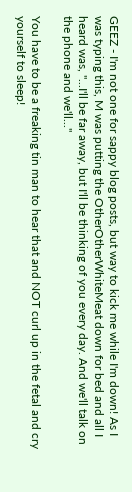GEEZ - I'm not one for sappy blog posts, but way to kick me while I'm down! As I was typing this, M was putting the OtherOtherWhiteMeat down for bed and all I heard was, "...I'll be far away, but I'll be thinking of you every day. And we'll talk on the phone and we'll..."

You have to be a freaking tin man to hear that and NOT curl up in the fetal and cry yourself to sleep!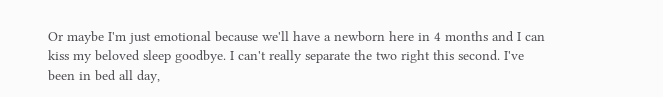Or maybe I'm just emotional because we'll have a newborn here in 4 months and I can kiss my beloved sleep goodbye. I can't really separate the two right this second. I've been in bed all day,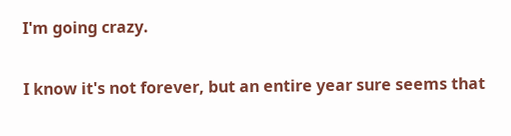I'm going crazy.

I know it's not forever, but an entire year sure seems that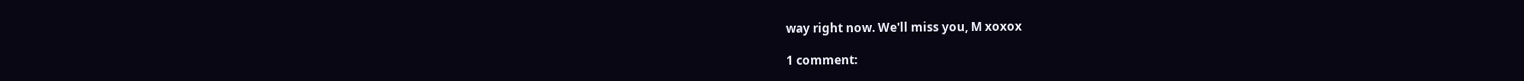way right now. We'll miss you, M xoxox

1 comment: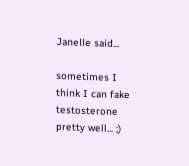Janelle said...

sometimes I think I can fake testosterone pretty well... ;)